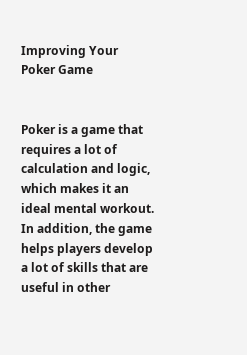Improving Your Poker Game


Poker is a game that requires a lot of calculation and logic, which makes it an ideal mental workout. In addition, the game helps players develop a lot of skills that are useful in other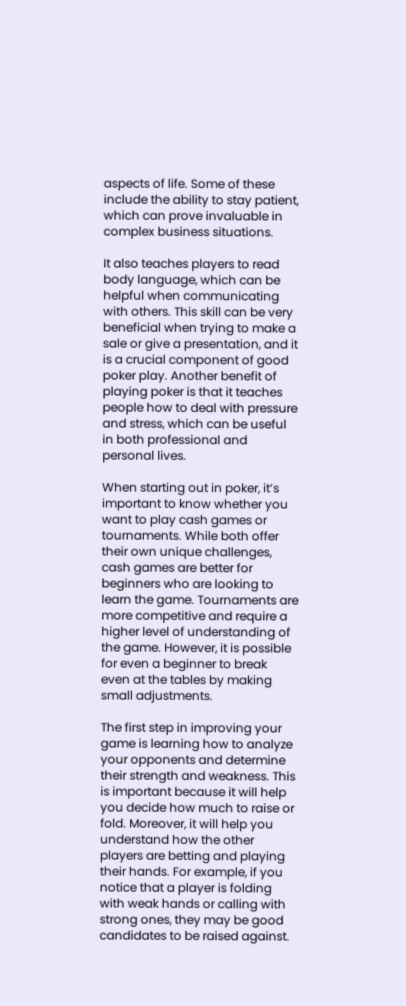aspects of life. Some of these include the ability to stay patient, which can prove invaluable in complex business situations.

It also teaches players to read body language, which can be helpful when communicating with others. This skill can be very beneficial when trying to make a sale or give a presentation, and it is a crucial component of good poker play. Another benefit of playing poker is that it teaches people how to deal with pressure and stress, which can be useful in both professional and personal lives.

When starting out in poker, it’s important to know whether you want to play cash games or tournaments. While both offer their own unique challenges, cash games are better for beginners who are looking to learn the game. Tournaments are more competitive and require a higher level of understanding of the game. However, it is possible for even a beginner to break even at the tables by making small adjustments.

The first step in improving your game is learning how to analyze your opponents and determine their strength and weakness. This is important because it will help you decide how much to raise or fold. Moreover, it will help you understand how the other players are betting and playing their hands. For example, if you notice that a player is folding with weak hands or calling with strong ones, they may be good candidates to be raised against.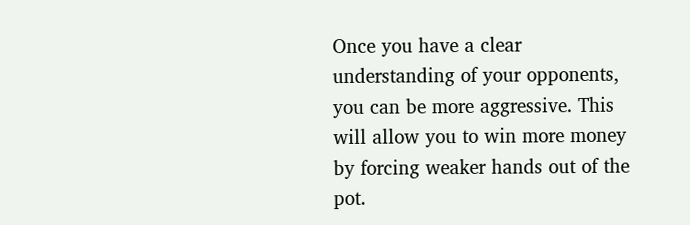Once you have a clear understanding of your opponents, you can be more aggressive. This will allow you to win more money by forcing weaker hands out of the pot.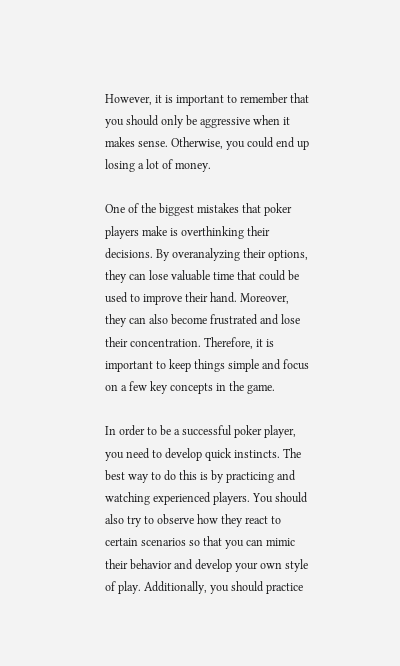However, it is important to remember that you should only be aggressive when it makes sense. Otherwise, you could end up losing a lot of money.

One of the biggest mistakes that poker players make is overthinking their decisions. By overanalyzing their options, they can lose valuable time that could be used to improve their hand. Moreover, they can also become frustrated and lose their concentration. Therefore, it is important to keep things simple and focus on a few key concepts in the game.

In order to be a successful poker player, you need to develop quick instincts. The best way to do this is by practicing and watching experienced players. You should also try to observe how they react to certain scenarios so that you can mimic their behavior and develop your own style of play. Additionally, you should practice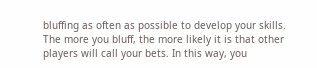bluffing as often as possible to develop your skills. The more you bluff, the more likely it is that other players will call your bets. In this way, you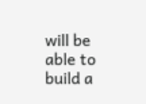will be able to build a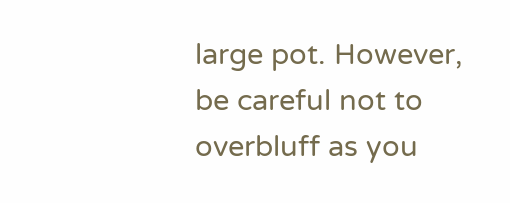large pot. However, be careful not to overbluff as you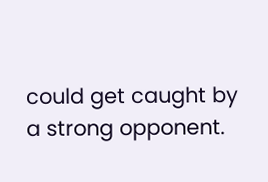could get caught by a strong opponent.